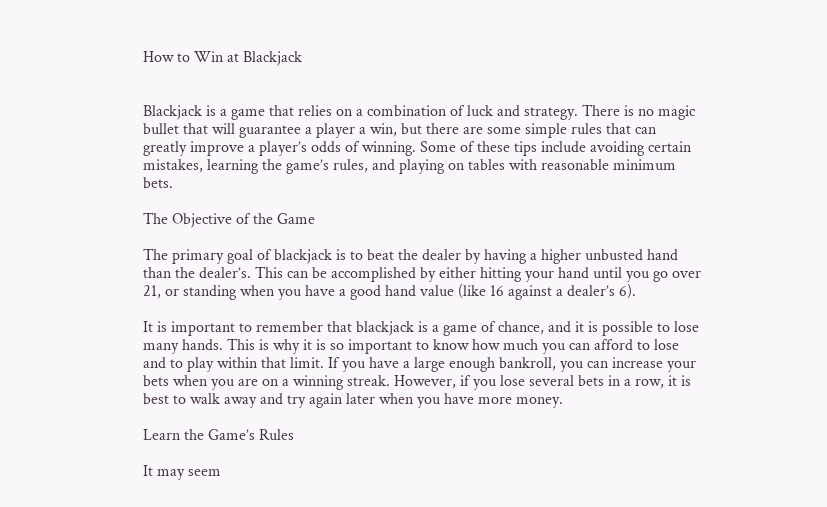How to Win at Blackjack


Blackjack is a game that relies on a combination of luck and strategy. There is no magic bullet that will guarantee a player a win, but there are some simple rules that can greatly improve a player’s odds of winning. Some of these tips include avoiding certain mistakes, learning the game’s rules, and playing on tables with reasonable minimum bets.

The Objective of the Game

The primary goal of blackjack is to beat the dealer by having a higher unbusted hand than the dealer’s. This can be accomplished by either hitting your hand until you go over 21, or standing when you have a good hand value (like 16 against a dealer’s 6).

It is important to remember that blackjack is a game of chance, and it is possible to lose many hands. This is why it is so important to know how much you can afford to lose and to play within that limit. If you have a large enough bankroll, you can increase your bets when you are on a winning streak. However, if you lose several bets in a row, it is best to walk away and try again later when you have more money.

Learn the Game’s Rules

It may seem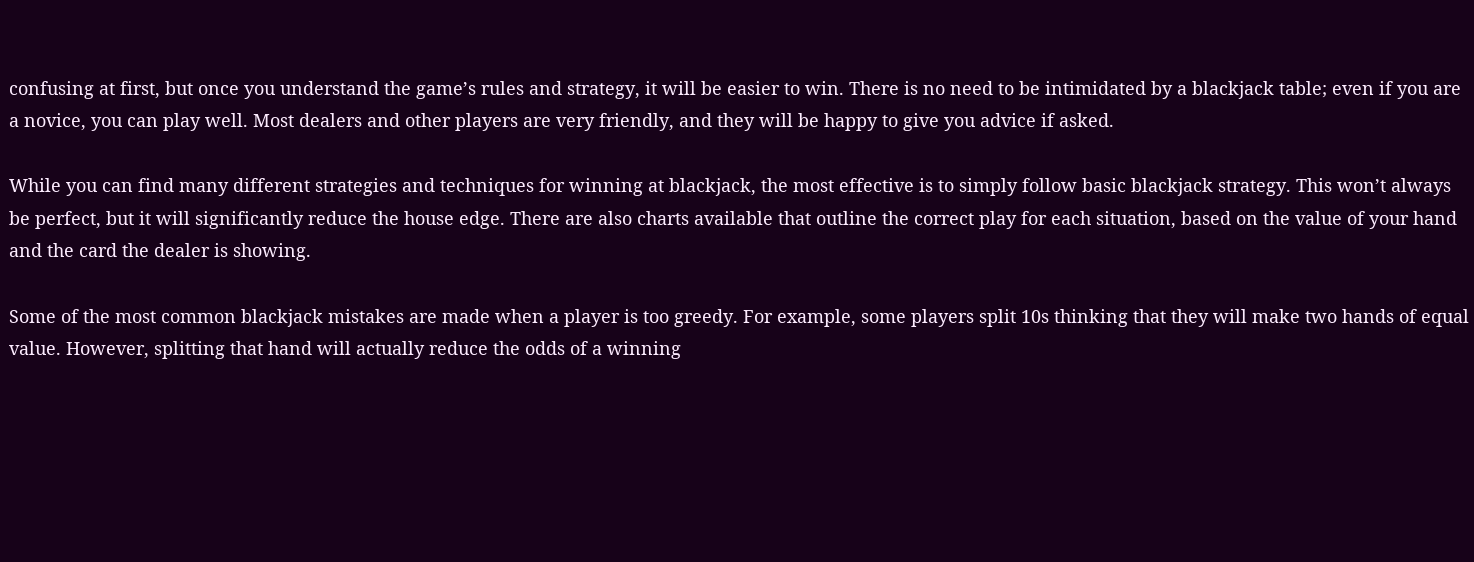confusing at first, but once you understand the game’s rules and strategy, it will be easier to win. There is no need to be intimidated by a blackjack table; even if you are a novice, you can play well. Most dealers and other players are very friendly, and they will be happy to give you advice if asked.

While you can find many different strategies and techniques for winning at blackjack, the most effective is to simply follow basic blackjack strategy. This won’t always be perfect, but it will significantly reduce the house edge. There are also charts available that outline the correct play for each situation, based on the value of your hand and the card the dealer is showing.

Some of the most common blackjack mistakes are made when a player is too greedy. For example, some players split 10s thinking that they will make two hands of equal value. However, splitting that hand will actually reduce the odds of a winning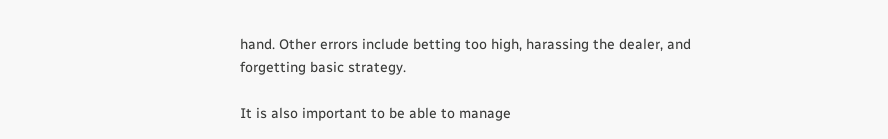hand. Other errors include betting too high, harassing the dealer, and forgetting basic strategy.

It is also important to be able to manage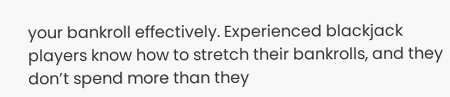your bankroll effectively. Experienced blackjack players know how to stretch their bankrolls, and they don’t spend more than they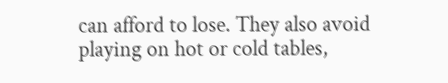can afford to lose. They also avoid playing on hot or cold tables,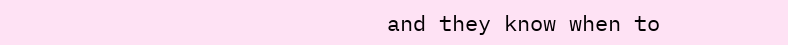and they know when to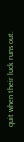quit when their luck runs out.